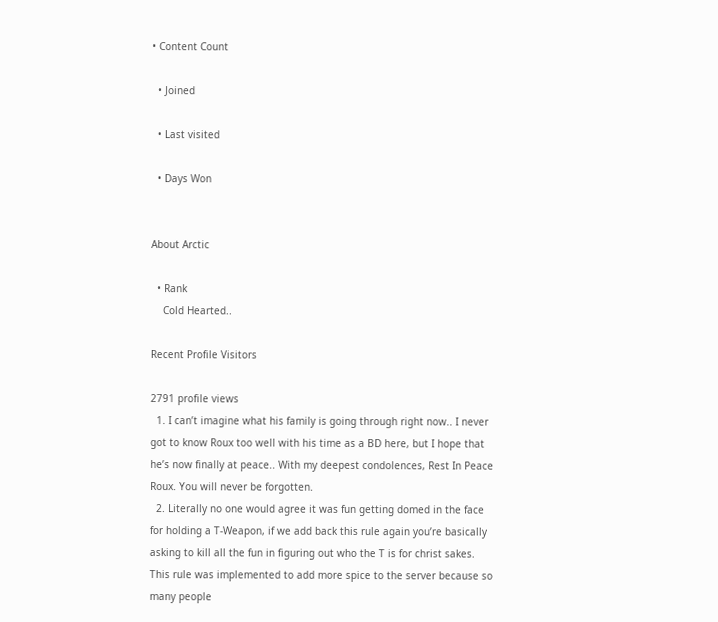• Content Count

  • Joined

  • Last visited

  • Days Won


About Arctic

  • Rank
    Cold Hearted..

Recent Profile Visitors

2791 profile views
  1. I can’t imagine what his family is going through right now.. I never got to know Roux too well with his time as a BD here, but I hope that he’s now finally at peace.. With my deepest condolences, Rest In Peace Roux. You will never be forgotten.
  2. Literally no one would agree it was fun getting domed in the face for holding a T-Weapon, if we add back this rule again you’re basically asking to kill all the fun in figuring out who the T is for christ sakes. This rule was implemented to add more spice to the server because so many people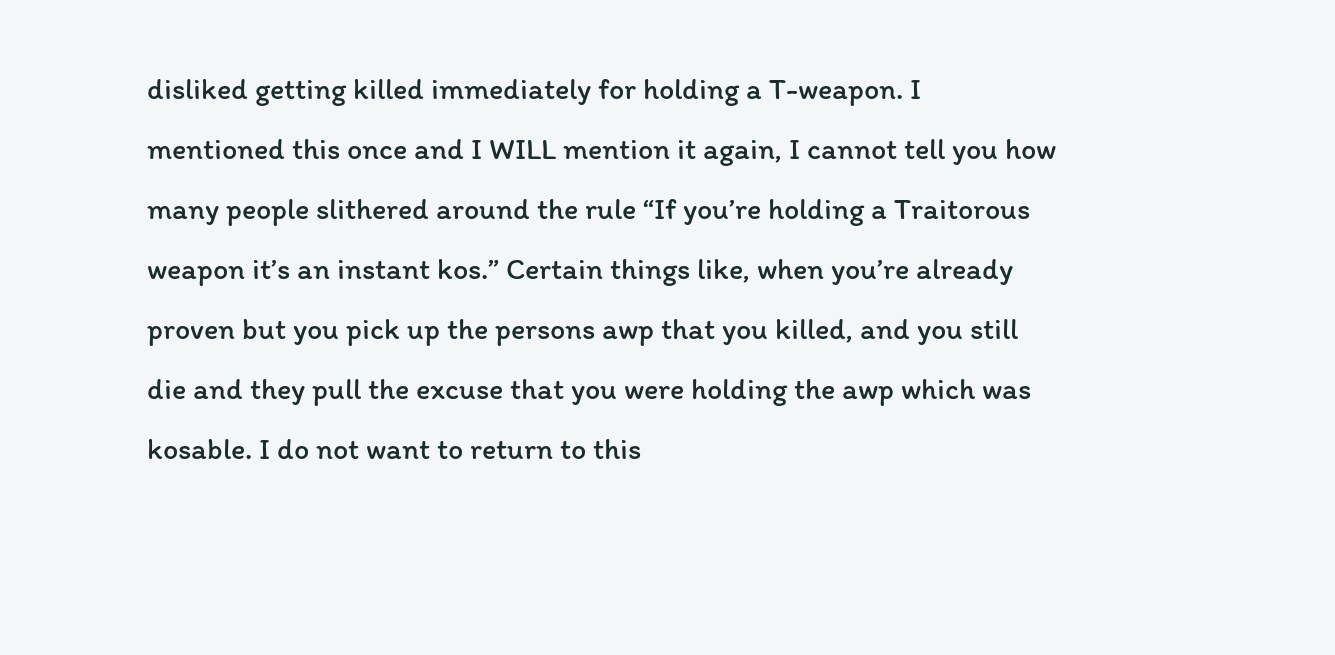disliked getting killed immediately for holding a T-weapon. I mentioned this once and I WILL mention it again, I cannot tell you how many people slithered around the rule “If you’re holding a Traitorous weapon it’s an instant kos.” Certain things like, when you’re already proven but you pick up the persons awp that you killed, and you still die and they pull the excuse that you were holding the awp which was kosable. I do not want to return to this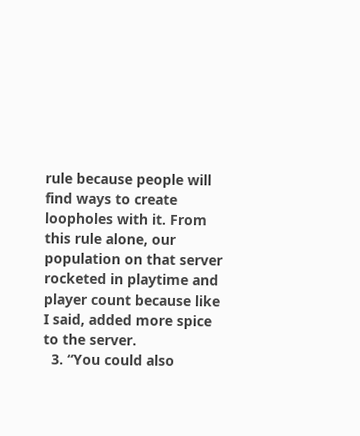rule because people will find ways to create loopholes with it. From this rule alone, our population on that server rocketed in playtime and player count because like I said, added more spice to the server.
  3. “You could also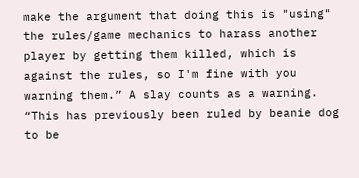make the argument that doing this is "using" the rules/game mechanics to harass another player by getting them killed, which is against the rules, so I'm fine with you warning them.” A slay counts as a warning. “This has previously been ruled by beanie dog to be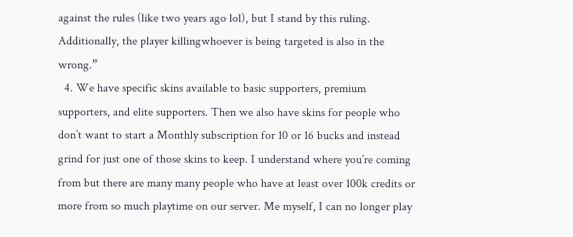against the rules (like two years ago lol), but I stand by this ruling. Additionally, the player killingwhoever is being targeted is also in the wrong.”
  4. We have specific skins available to basic supporters, premium supporters, and elite supporters. Then we also have skins for people who don’t want to start a Monthly subscription for 10 or 16 bucks and instead grind for just one of those skins to keep. I understand where you’re coming from but there are many many people who have at least over 100k credits or more from so much playtime on our server. Me myself, I can no longer play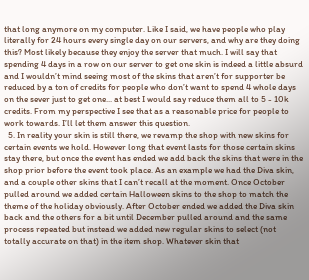that long anymore on my computer. Like I said, we have people who play literally for 24 hours every single day on our servers, and why are they doing this? Most likely because they enjoy the server that much. I will say that spending 4 days in a row on our server to get one skin is indeed a little absurd and I wouldn’t mind seeing most of the skins that aren’t for supporter be reduced by a ton of credits for people who don’t want to spend 4 whole days on the sever just to get one... at best I would say reduce them all to 5 - 10k credits. From my perspective I see that as a reasonable price for people to work towards. I’ll let them answer this question.
  5. In reality your skin is still there, we revamp the shop with new skins for certain events we hold. However long that event lasts for those certain skins stay there, but once the event has ended we add back the skins that were in the shop prior before the event took place. As an example we had the Diva skin, and a couple other skins that I can’t recall at the moment. Once October pulled around we added certain Halloween skins to the shop to match the theme of the holiday obviously. After October ended we added the Diva skin back and the others for a bit until December pulled around and the same process repeated but instead we added new regular skins to select (not totally accurate on that) in the item shop. Whatever skin that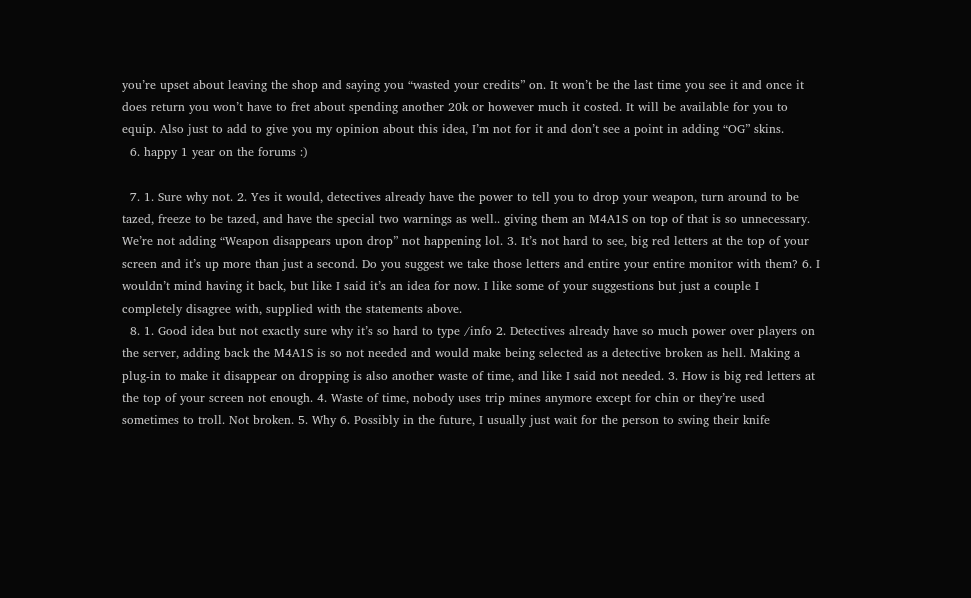you’re upset about leaving the shop and saying you “wasted your credits” on. It won’t be the last time you see it and once it does return you won’t have to fret about spending another 20k or however much it costed. It will be available for you to equip. Also just to add to give you my opinion about this idea, I’m not for it and don’t see a point in adding “OG” skins.
  6. happy 1 year on the forums :)

  7. 1. Sure why not. 2. Yes it would, detectives already have the power to tell you to drop your weapon, turn around to be tazed, freeze to be tazed, and have the special two warnings as well.. giving them an M4A1S on top of that is so unnecessary. We’re not adding “Weapon disappears upon drop” not happening lol. 3. It’s not hard to see, big red letters at the top of your screen and it’s up more than just a second. Do you suggest we take those letters and entire your entire monitor with them? 6. I wouldn’t mind having it back, but like I said it’s an idea for now. I like some of your suggestions but just a couple I completely disagree with, supplied with the statements above.
  8. 1. Good idea but not exactly sure why it’s so hard to type /info 2. Detectives already have so much power over players on the server, adding back the M4A1S is so not needed and would make being selected as a detective broken as hell. Making a plug-in to make it disappear on dropping is also another waste of time, and like I said not needed. 3. How is big red letters at the top of your screen not enough. 4. Waste of time, nobody uses trip mines anymore except for chin or they’re used sometimes to troll. Not broken. 5. Why 6. Possibly in the future, I usually just wait for the person to swing their knife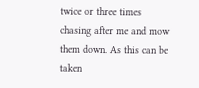twice or three times chasing after me and mow them down. As this can be taken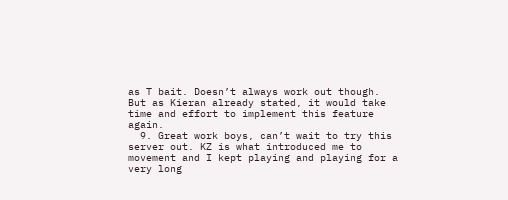as T bait. Doesn’t always work out though. But as Kieran already stated, it would take time and effort to implement this feature again.
  9. Great work boys, can’t wait to try this server out. KZ is what introduced me to movement and I kept playing and playing for a very long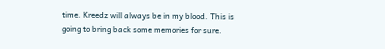time. Kreedz will always be in my blood. This is going to bring back some memories for sure.